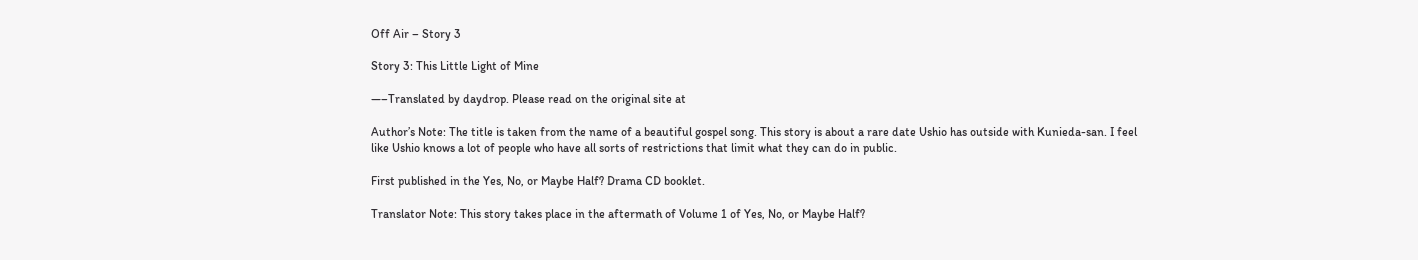Off Air – Story 3

Story 3: This Little Light of Mine

—–Translated by daydrop. Please read on the original site at

Author’s Note: The title is taken from the name of a beautiful gospel song. This story is about a rare date Ushio has outside with Kunieda-san. I feel like Ushio knows a lot of people who have all sorts of restrictions that limit what they can do in public.

First published in the Yes, No, or Maybe Half? Drama CD booklet.

Translator Note: This story takes place in the aftermath of Volume 1 of Yes, No, or Maybe Half?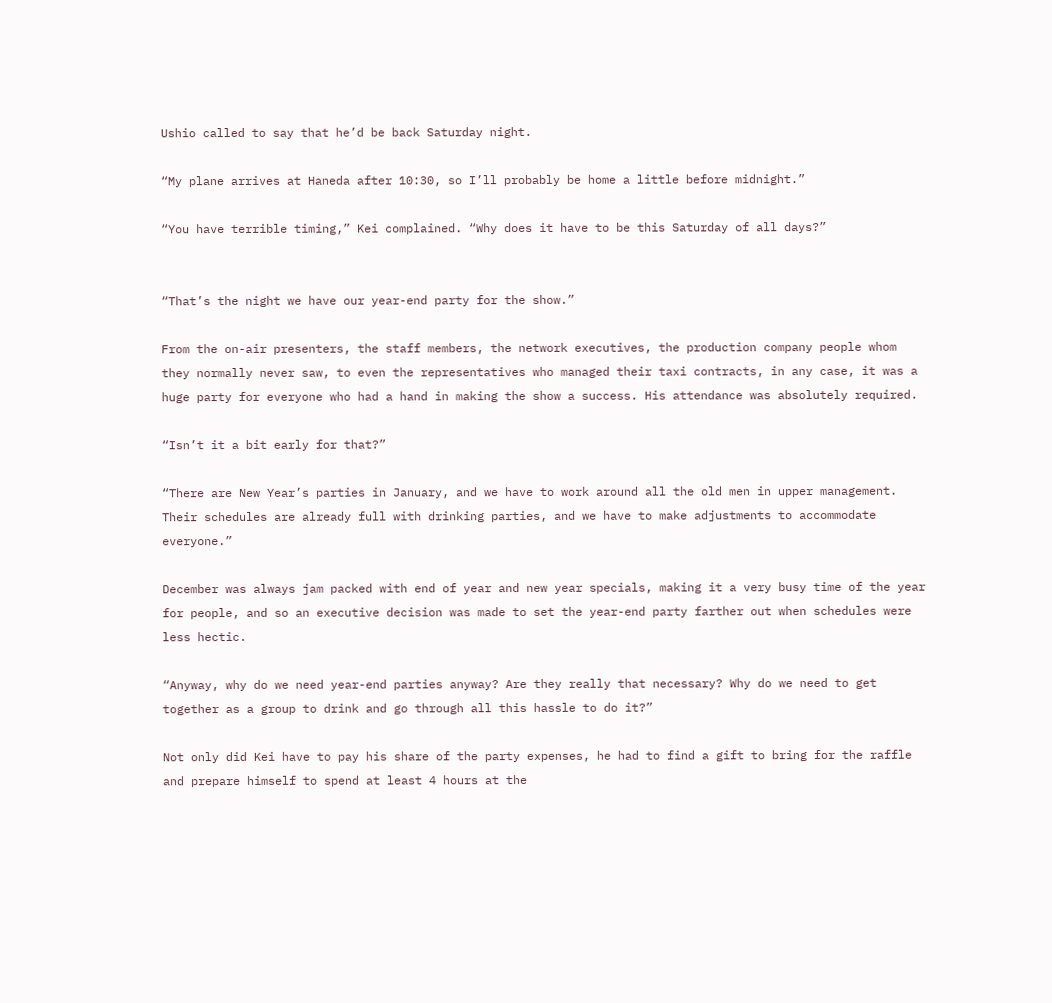Ushio called to say that he’d be back Saturday night.

“My plane arrives at Haneda after 10:30, so I’ll probably be home a little before midnight.”

“You have terrible timing,” Kei complained. “Why does it have to be this Saturday of all days?”


“That’s the night we have our year-end party for the show.”

From the on-air presenters, the staff members, the network executives, the production company people whom they normally never saw, to even the representatives who managed their taxi contracts, in any case, it was a huge party for everyone who had a hand in making the show a success. His attendance was absolutely required.

“Isn’t it a bit early for that?”

“There are New Year’s parties in January, and we have to work around all the old men in upper management. Their schedules are already full with drinking parties, and we have to make adjustments to accommodate everyone.”

December was always jam packed with end of year and new year specials, making it a very busy time of the year for people, and so an executive decision was made to set the year-end party farther out when schedules were less hectic.

“Anyway, why do we need year-end parties anyway? Are they really that necessary? Why do we need to get together as a group to drink and go through all this hassle to do it?”

Not only did Kei have to pay his share of the party expenses, he had to find a gift to bring for the raffle and prepare himself to spend at least 4 hours at the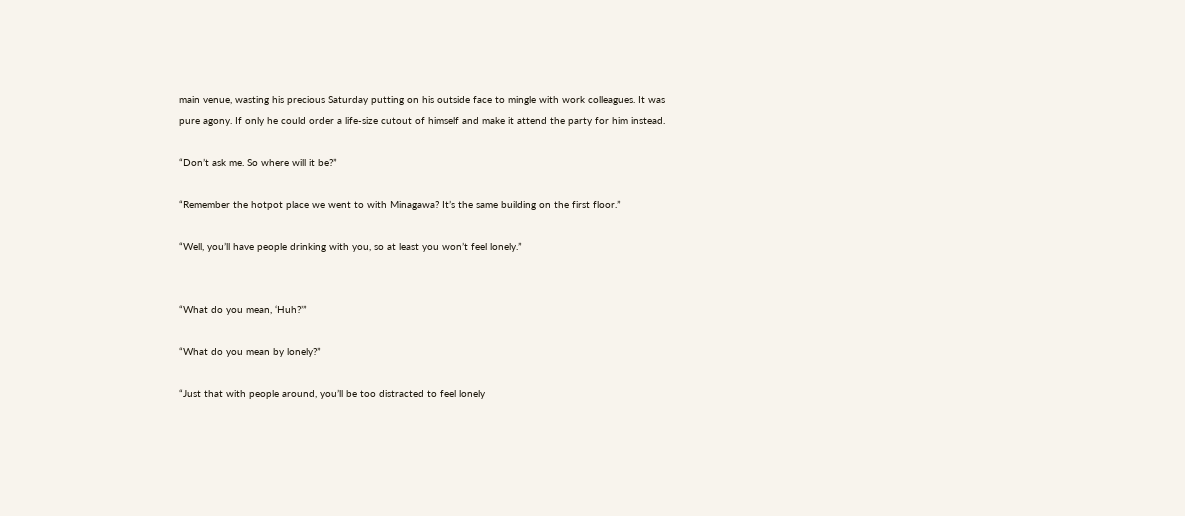main venue, wasting his precious Saturday putting on his outside face to mingle with work colleagues. It was pure agony. If only he could order a life-size cutout of himself and make it attend the party for him instead.

“Don’t ask me. So where will it be?”

“Remember the hotpot place we went to with Minagawa? It’s the same building on the first floor.”

“Well, you’ll have people drinking with you, so at least you won’t feel lonely.”


“What do you mean, ‘Huh?’”

“What do you mean by lonely?”

“Just that with people around, you’ll be too distracted to feel lonely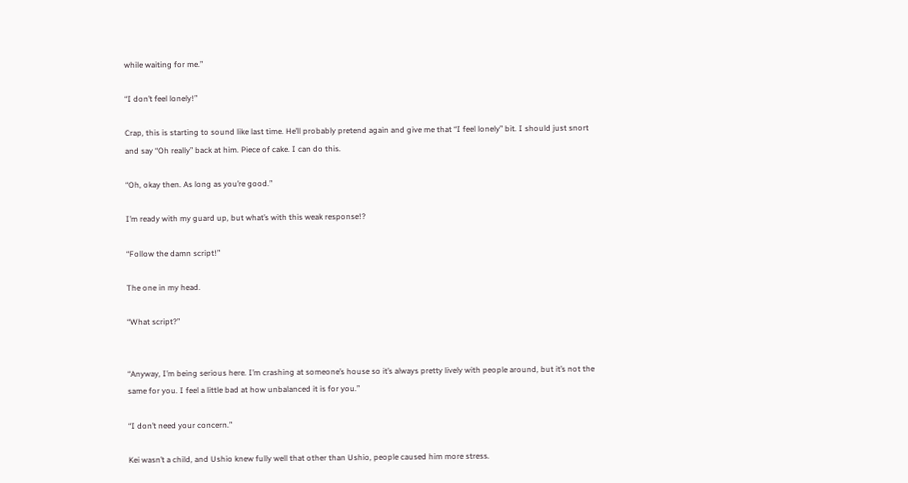while waiting for me.”

“I don’t feel lonely!”

Crap, this is starting to sound like last time. He’ll probably pretend again and give me that “I feel lonely” bit. I should just snort and say “Oh really” back at him. Piece of cake. I can do this.

“Oh, okay then. As long as you’re good.”

I’m ready with my guard up, but what’s with this weak response!?

“Follow the damn script!”

The one in my head.

“What script?”


“Anyway, I’m being serious here. I’m crashing at someone’s house so it’s always pretty lively with people around, but it’s not the same for you. I feel a little bad at how unbalanced it is for you.”

“I don’t need your concern.”

Kei wasn’t a child, and Ushio knew fully well that other than Ushio, people caused him more stress.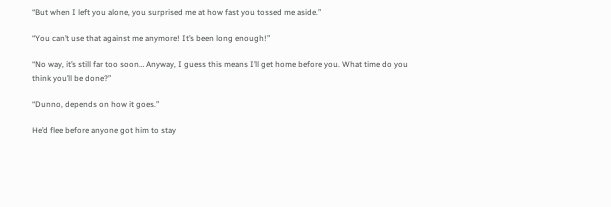“But when I left you alone, you surprised me at how fast you tossed me aside.”

“You can’t use that against me anymore! It’s been long enough!”

“No way, it’s still far too soon… Anyway, I guess this means I’ll get home before you. What time do you think you’ll be done?”

“Dunno, depends on how it goes.”

He’d flee before anyone got him to stay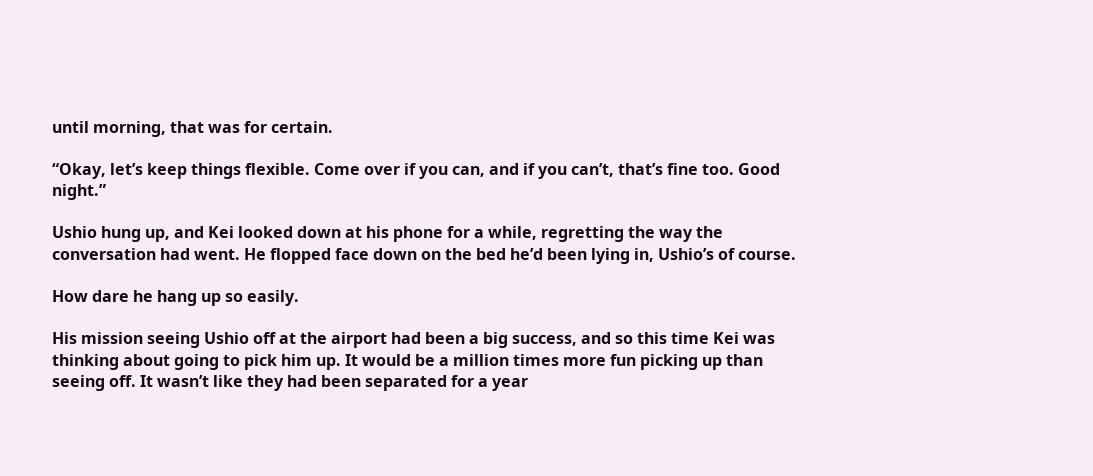until morning, that was for certain.

“Okay, let’s keep things flexible. Come over if you can, and if you can’t, that’s fine too. Good night.”

Ushio hung up, and Kei looked down at his phone for a while, regretting the way the conversation had went. He flopped face down on the bed he’d been lying in, Ushio’s of course.

How dare he hang up so easily.

His mission seeing Ushio off at the airport had been a big success, and so this time Kei was thinking about going to pick him up. It would be a million times more fun picking up than seeing off. It wasn’t like they had been separated for a year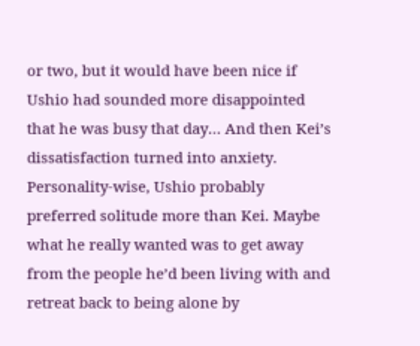or two, but it would have been nice if Ushio had sounded more disappointed that he was busy that day… And then Kei’s dissatisfaction turned into anxiety. Personality-wise, Ushio probably preferred solitude more than Kei. Maybe what he really wanted was to get away from the people he’d been living with and retreat back to being alone by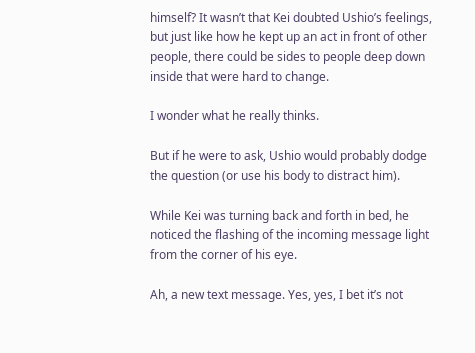himself? It wasn’t that Kei doubted Ushio’s feelings, but just like how he kept up an act in front of other people, there could be sides to people deep down inside that were hard to change.

I wonder what he really thinks.

But if he were to ask, Ushio would probably dodge the question (or use his body to distract him).

While Kei was turning back and forth in bed, he noticed the flashing of the incoming message light from the corner of his eye.

Ah, a new text message. Yes, yes, I bet it’s not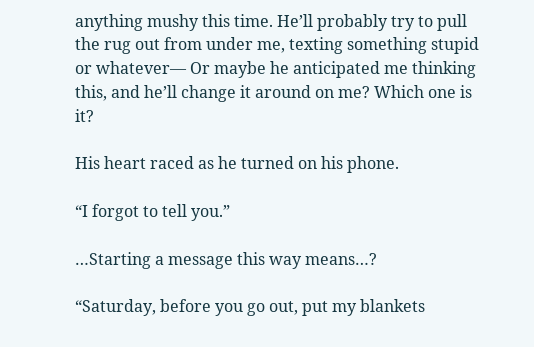anything mushy this time. He’ll probably try to pull the rug out from under me, texting something stupid or whatever— Or maybe he anticipated me thinking this, and he’ll change it around on me? Which one is it?

His heart raced as he turned on his phone.

“I forgot to tell you.”

…Starting a message this way means…?

“Saturday, before you go out, put my blankets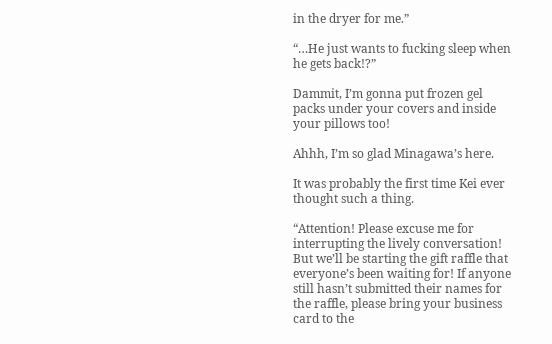in the dryer for me.”

“…He just wants to fucking sleep when he gets back!?”

Dammit, I’m gonna put frozen gel packs under your covers and inside your pillows too!

Ahhh, I’m so glad Minagawa’s here.

It was probably the first time Kei ever thought such a thing.

“Attention! Please excuse me for interrupting the lively conversation! But we’ll be starting the gift raffle that everyone’s been waiting for! If anyone still hasn’t submitted their names for the raffle, please bring your business card to the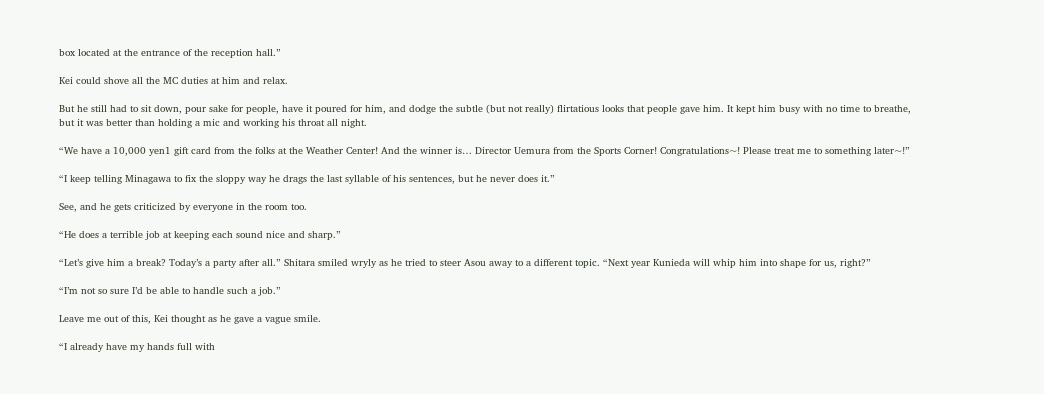box located at the entrance of the reception hall.”

Kei could shove all the MC duties at him and relax.

But he still had to sit down, pour sake for people, have it poured for him, and dodge the subtle (but not really) flirtatious looks that people gave him. It kept him busy with no time to breathe, but it was better than holding a mic and working his throat all night.

“We have a 10,000 yen1 gift card from the folks at the Weather Center! And the winner is… Director Uemura from the Sports Corner! Congratulations~! Please treat me to something later~!”

“I keep telling Minagawa to fix the sloppy way he drags the last syllable of his sentences, but he never does it.”

See, and he gets criticized by everyone in the room too.

“He does a terrible job at keeping each sound nice and sharp.”

“Let’s give him a break? Today’s a party after all.” Shitara smiled wryly as he tried to steer Asou away to a different topic. “Next year Kunieda will whip him into shape for us, right?”

“I’m not so sure I’d be able to handle such a job.”

Leave me out of this, Kei thought as he gave a vague smile.

“I already have my hands full with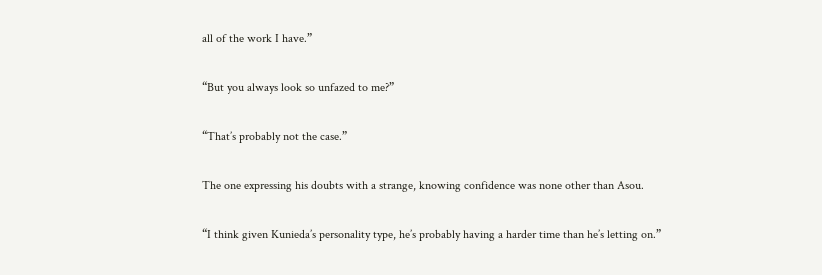all of the work I have.”

“But you always look so unfazed to me?”

“That’s probably not the case.”

The one expressing his doubts with a strange, knowing confidence was none other than Asou.

“I think given Kunieda’s personality type, he’s probably having a harder time than he’s letting on.”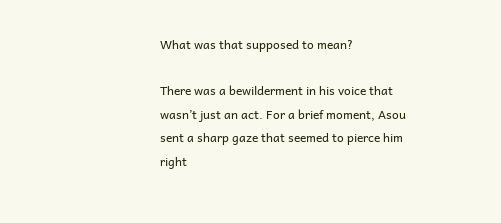What was that supposed to mean?

There was a bewilderment in his voice that wasn’t just an act. For a brief moment, Asou sent a sharp gaze that seemed to pierce him right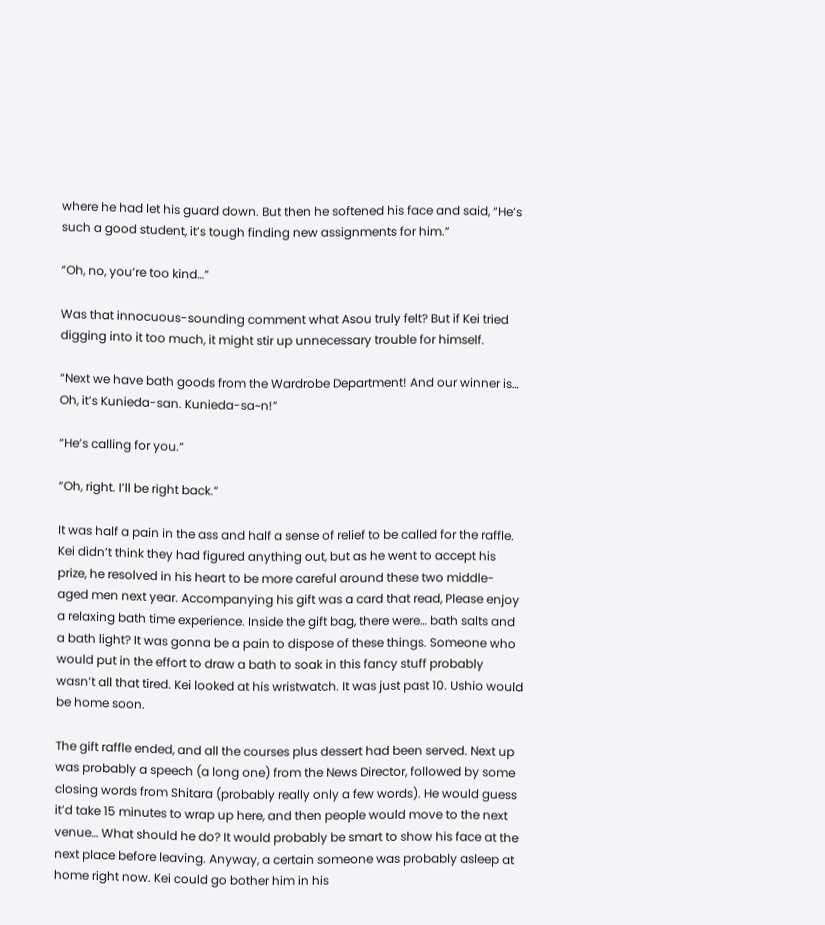where he had let his guard down. But then he softened his face and said, “He’s such a good student, it’s tough finding new assignments for him.”

“Oh, no, you’re too kind…”

Was that innocuous-sounding comment what Asou truly felt? But if Kei tried digging into it too much, it might stir up unnecessary trouble for himself.

“Next we have bath goods from the Wardrobe Department! And our winner is… Oh, it’s Kunieda-san. Kunieda-sa~n!”

“He’s calling for you.”

“Oh, right. I’ll be right back.”

It was half a pain in the ass and half a sense of relief to be called for the raffle. Kei didn’t think they had figured anything out, but as he went to accept his prize, he resolved in his heart to be more careful around these two middle-aged men next year. Accompanying his gift was a card that read, Please enjoy a relaxing bath time experience. Inside the gift bag, there were… bath salts and a bath light? It was gonna be a pain to dispose of these things. Someone who would put in the effort to draw a bath to soak in this fancy stuff probably wasn’t all that tired. Kei looked at his wristwatch. It was just past 10. Ushio would be home soon.

The gift raffle ended, and all the courses plus dessert had been served. Next up was probably a speech (a long one) from the News Director, followed by some closing words from Shitara (probably really only a few words). He would guess it’d take 15 minutes to wrap up here, and then people would move to the next venue… What should he do? It would probably be smart to show his face at the next place before leaving. Anyway, a certain someone was probably asleep at home right now. Kei could go bother him in his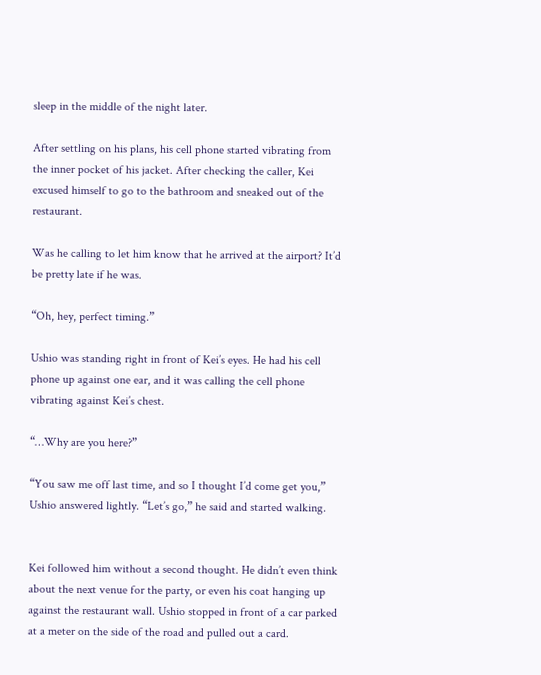sleep in the middle of the night later.

After settling on his plans, his cell phone started vibrating from the inner pocket of his jacket. After checking the caller, Kei excused himself to go to the bathroom and sneaked out of the restaurant.

Was he calling to let him know that he arrived at the airport? It’d be pretty late if he was.

“Oh, hey, perfect timing.”

Ushio was standing right in front of Kei’s eyes. He had his cell phone up against one ear, and it was calling the cell phone vibrating against Kei’s chest.

“…Why are you here?”

“You saw me off last time, and so I thought I’d come get you,” Ushio answered lightly. “Let’s go,” he said and started walking.


Kei followed him without a second thought. He didn’t even think about the next venue for the party, or even his coat hanging up against the restaurant wall. Ushio stopped in front of a car parked at a meter on the side of the road and pulled out a card.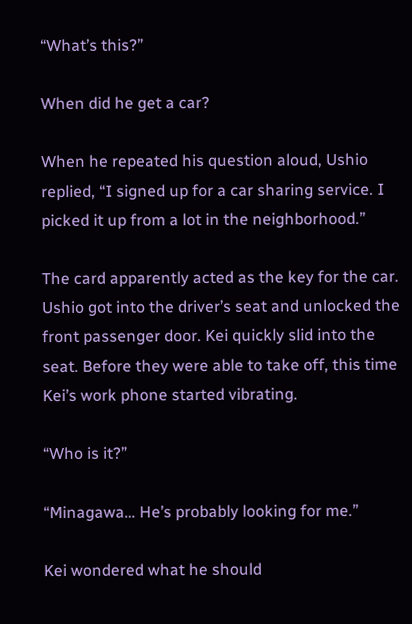“What’s this?”

When did he get a car?

When he repeated his question aloud, Ushio replied, “I signed up for a car sharing service. I picked it up from a lot in the neighborhood.”

The card apparently acted as the key for the car. Ushio got into the driver’s seat and unlocked the front passenger door. Kei quickly slid into the seat. Before they were able to take off, this time Kei’s work phone started vibrating.

“Who is it?”

“Minagawa… He’s probably looking for me.”

Kei wondered what he should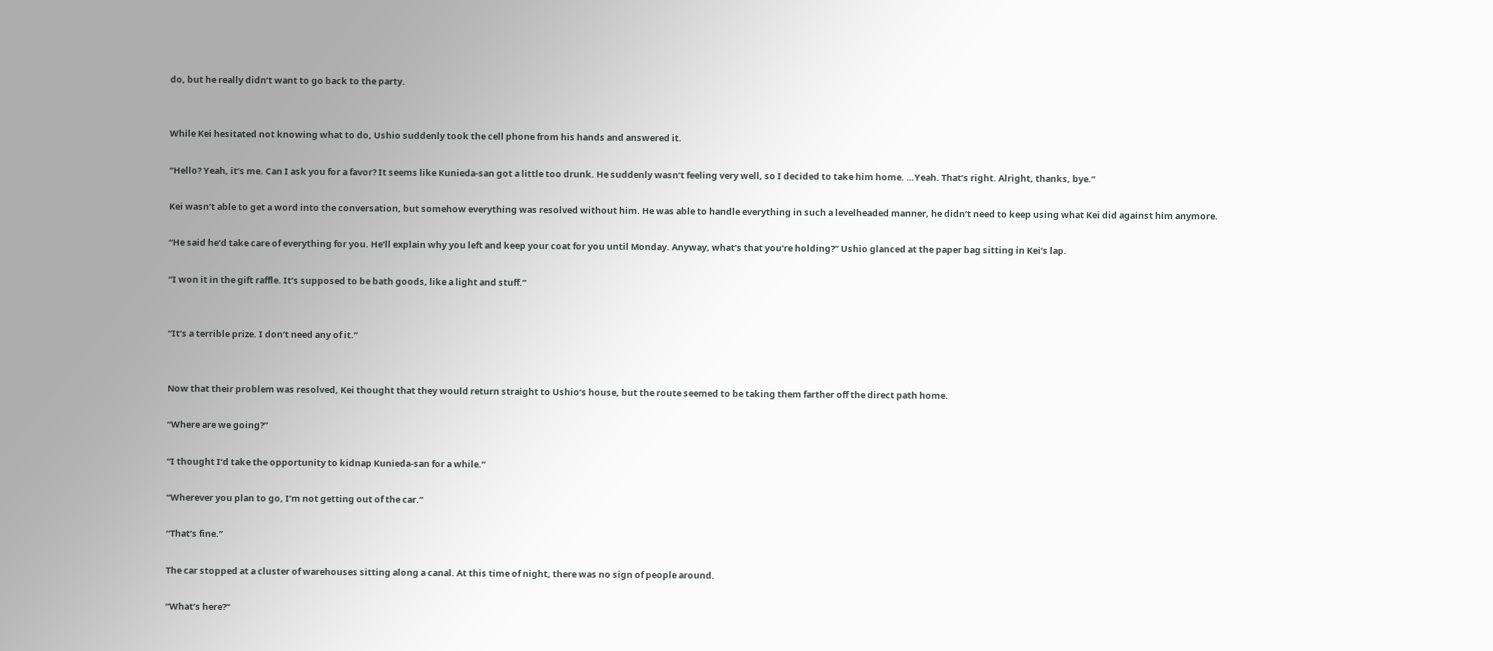do, but he really didn’t want to go back to the party.


While Kei hesitated not knowing what to do, Ushio suddenly took the cell phone from his hands and answered it.

“Hello? Yeah, it’s me. Can I ask you for a favor? It seems like Kunieda-san got a little too drunk. He suddenly wasn’t feeling very well, so I decided to take him home. …Yeah. That’s right. Alright, thanks, bye.”

Kei wasn’t able to get a word into the conversation, but somehow everything was resolved without him. He was able to handle everything in such a levelheaded manner, he didn’t need to keep using what Kei did against him anymore.

“He said he’d take care of everything for you. He’ll explain why you left and keep your coat for you until Monday. Anyway, what’s that you’re holding?” Ushio glanced at the paper bag sitting in Kei’s lap.

“I won it in the gift raffle. It’s supposed to be bath goods, like a light and stuff.”


“It’s a terrible prize. I don’t need any of it.”


Now that their problem was resolved, Kei thought that they would return straight to Ushio’s house, but the route seemed to be taking them farther off the direct path home.

“Where are we going?”

“I thought I’d take the opportunity to kidnap Kunieda-san for a while.”

“Wherever you plan to go, I’m not getting out of the car.”

“That’s fine.”

The car stopped at a cluster of warehouses sitting along a canal. At this time of night, there was no sign of people around.

“What’s here?”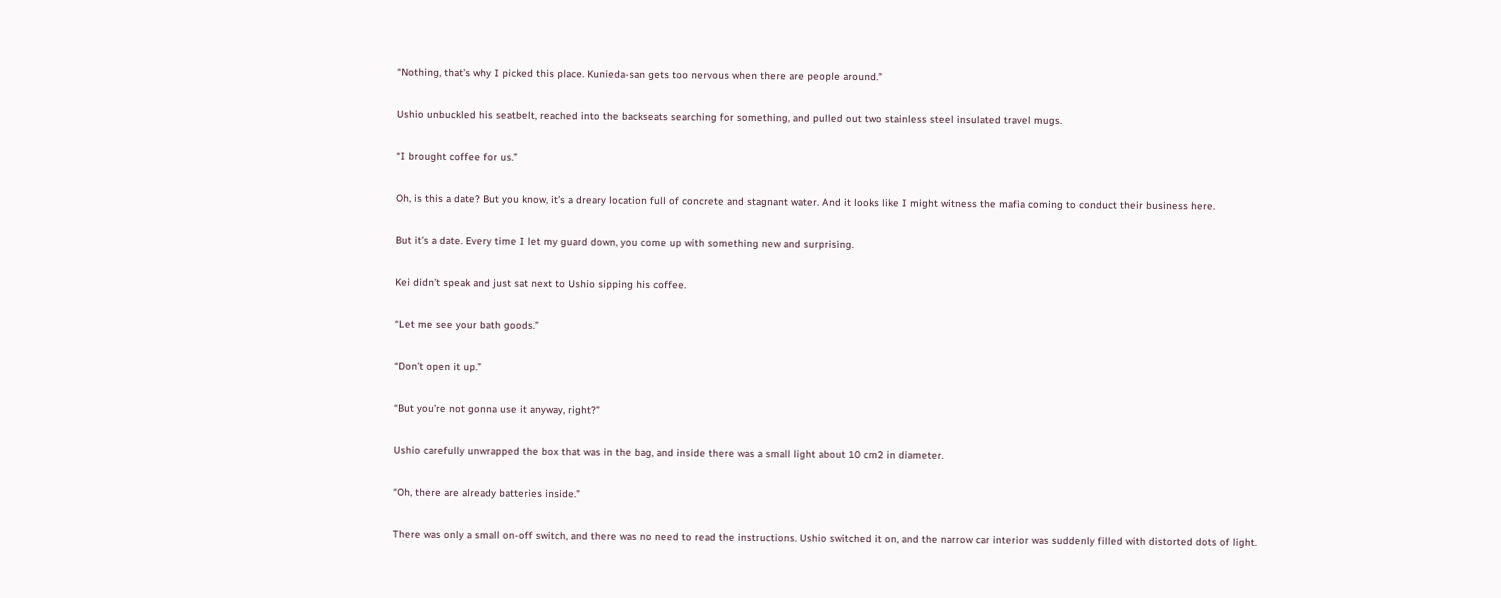“Nothing, that’s why I picked this place. Kunieda-san gets too nervous when there are people around.”

Ushio unbuckled his seatbelt, reached into the backseats searching for something, and pulled out two stainless steel insulated travel mugs.

“I brought coffee for us.”

Oh, is this a date? But you know, it’s a dreary location full of concrete and stagnant water. And it looks like I might witness the mafia coming to conduct their business here.

But it’s a date. Every time I let my guard down, you come up with something new and surprising.

Kei didn’t speak and just sat next to Ushio sipping his coffee.

“Let me see your bath goods.”

“Don’t open it up.”

“But you’re not gonna use it anyway, right?”

Ushio carefully unwrapped the box that was in the bag, and inside there was a small light about 10 cm2 in diameter.

“Oh, there are already batteries inside.”

There was only a small on-off switch, and there was no need to read the instructions. Ushio switched it on, and the narrow car interior was suddenly filled with distorted dots of light.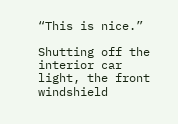“This is nice.”

Shutting off the interior car light, the front windshield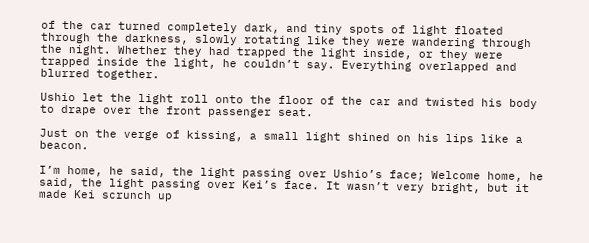of the car turned completely dark, and tiny spots of light floated through the darkness, slowly rotating like they were wandering through the night. Whether they had trapped the light inside, or they were trapped inside the light, he couldn’t say. Everything overlapped and blurred together.

Ushio let the light roll onto the floor of the car and twisted his body to drape over the front passenger seat.

Just on the verge of kissing, a small light shined on his lips like a beacon.

I’m home, he said, the light passing over Ushio’s face; Welcome home, he said, the light passing over Kei’s face. It wasn’t very bright, but it made Kei scrunch up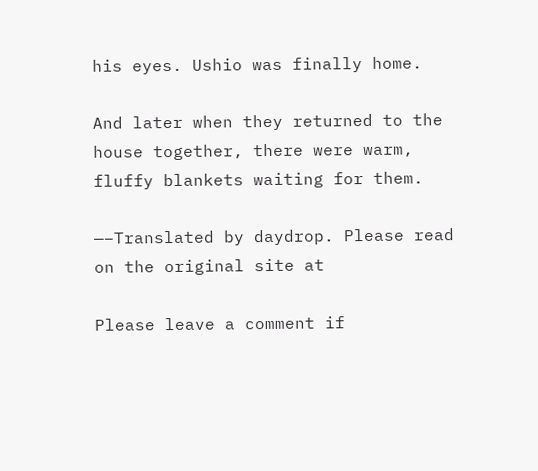his eyes. Ushio was finally home.

And later when they returned to the house together, there were warm, fluffy blankets waiting for them.

—–Translated by daydrop. Please read on the original site at

Please leave a comment if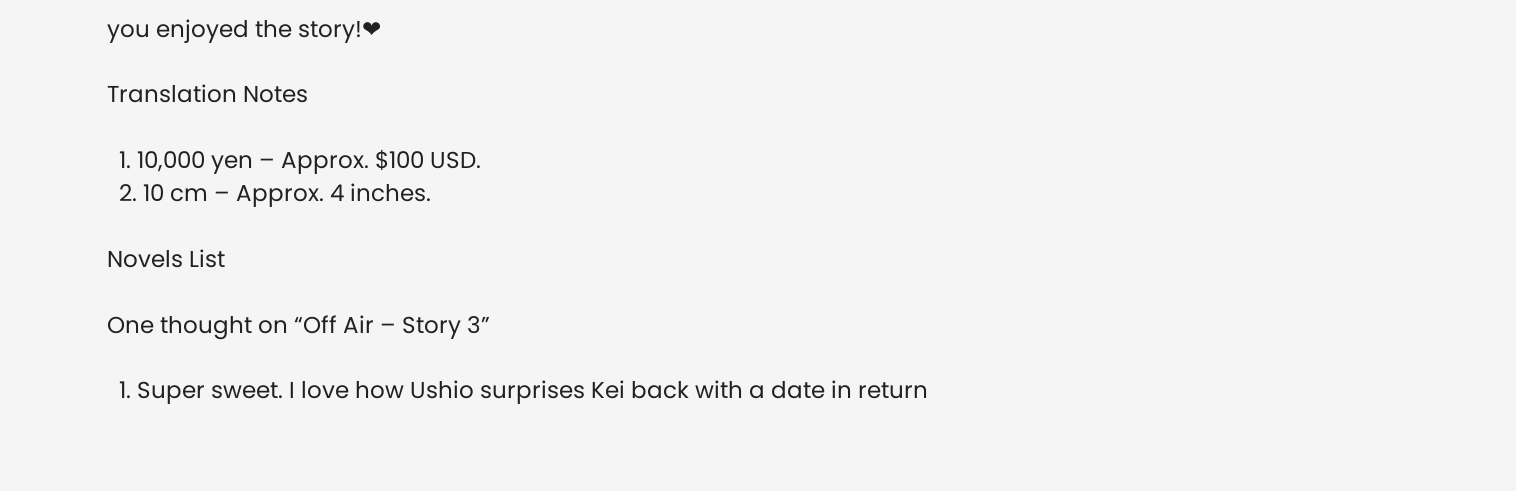you enjoyed the story!❤

Translation Notes

  1. 10,000 yen – Approx. $100 USD.
  2. 10 cm – Approx. 4 inches.

Novels List

One thought on “Off Air – Story 3”

  1. Super sweet. I love how Ushio surprises Kei back with a date in return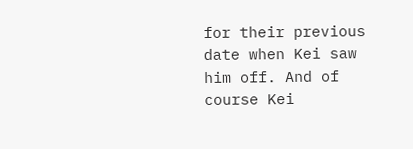for their previous date when Kei saw him off. And of course Kei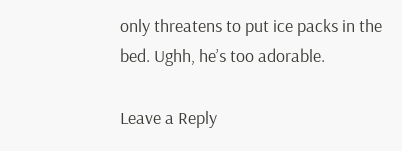only threatens to put ice packs in the bed. Ughh, he’s too adorable.

Leave a Reply